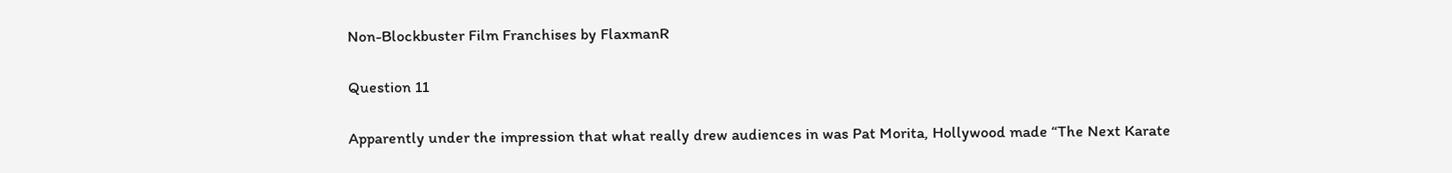Non-Blockbuster Film Franchises by FlaxmanR

Question 11

Apparently under the impression that what really drew audiences in was Pat Morita, Hollywood made “The Next Karate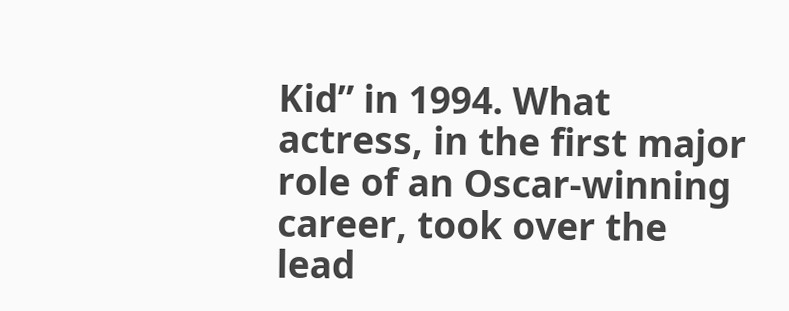Kid” in 1994. What actress, in the first major role of an Oscar-winning career, took over the lead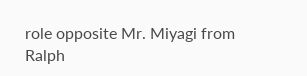role opposite Mr. Miyagi from Ralph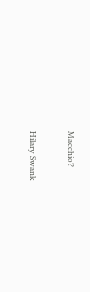Macchio?

Hilary Swank